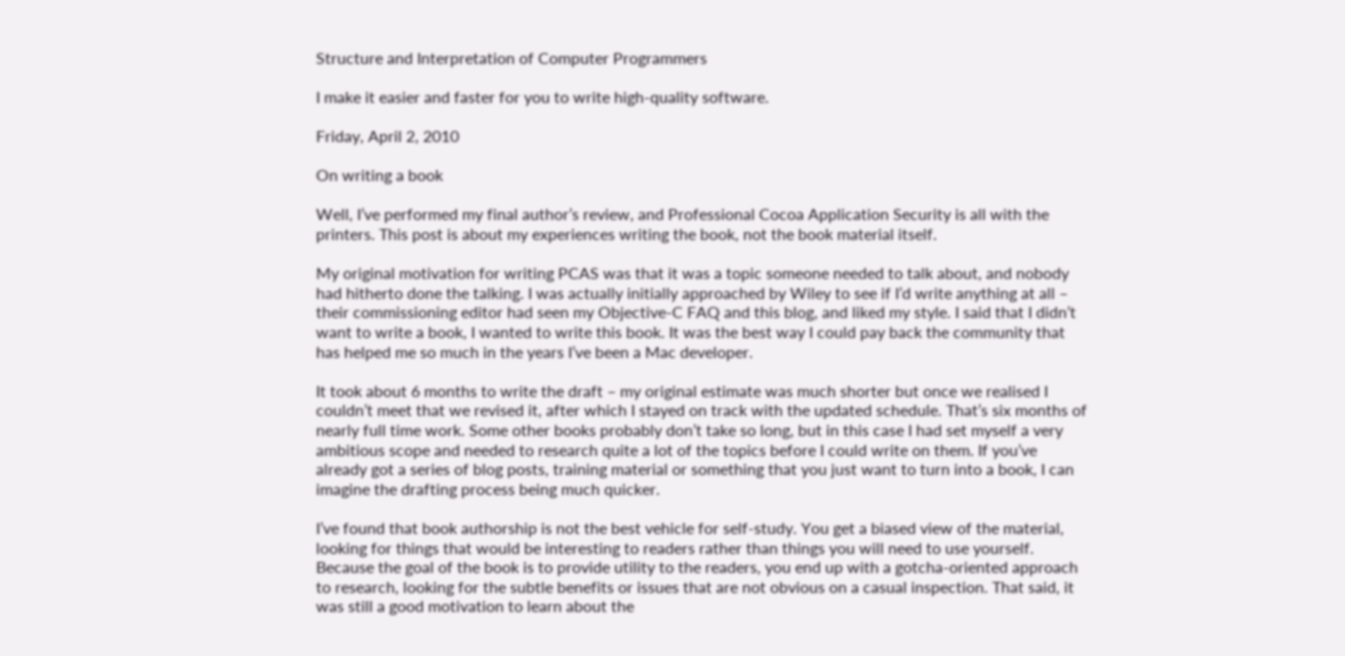Structure and Interpretation of Computer Programmers

I make it easier and faster for you to write high-quality software.

Friday, April 2, 2010

On writing a book

Well, I’ve performed my final author’s review, and Professional Cocoa Application Security is all with the printers. This post is about my experiences writing the book, not the book material itself.

My original motivation for writing PCAS was that it was a topic someone needed to talk about, and nobody had hitherto done the talking. I was actually initially approached by Wiley to see if I’d write anything at all – their commissioning editor had seen my Objective-C FAQ and this blog, and liked my style. I said that I didn’t want to write a book, I wanted to write this book. It was the best way I could pay back the community that has helped me so much in the years I’ve been a Mac developer.

It took about 6 months to write the draft – my original estimate was much shorter but once we realised I couldn’t meet that we revised it, after which I stayed on track with the updated schedule. That’s six months of nearly full time work. Some other books probably don’t take so long, but in this case I had set myself a very ambitious scope and needed to research quite a lot of the topics before I could write on them. If you’ve already got a series of blog posts, training material or something that you just want to turn into a book, I can imagine the drafting process being much quicker.

I’ve found that book authorship is not the best vehicle for self-study. You get a biased view of the material, looking for things that would be interesting to readers rather than things you will need to use yourself. Because the goal of the book is to provide utility to the readers, you end up with a gotcha-oriented approach to research, looking for the subtle benefits or issues that are not obvious on a casual inspection. That said, it was still a good motivation to learn about the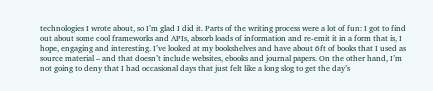technologies I wrote about, so I’m glad I did it. Parts of the writing process were a lot of fun: I got to find out about some cool frameworks and APIs, absorb loads of information and re-emit it in a form that is, I hope, engaging and interesting. I’ve looked at my bookshelves and have about 6ft of books that I used as source material – and that doesn’t include websites, ebooks and journal papers. On the other hand, I’m not going to deny that I had occasional days that just felt like a long slog to get the day’s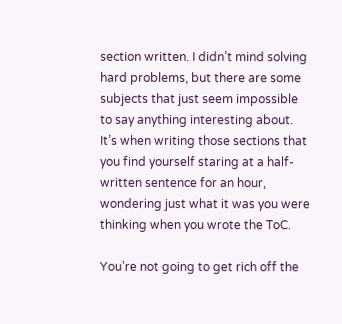section written. I didn’t mind solving hard problems, but there are some subjects that just seem impossible to say anything interesting about. It’s when writing those sections that you find yourself staring at a half-written sentence for an hour, wondering just what it was you were thinking when you wrote the ToC.

You’re not going to get rich off the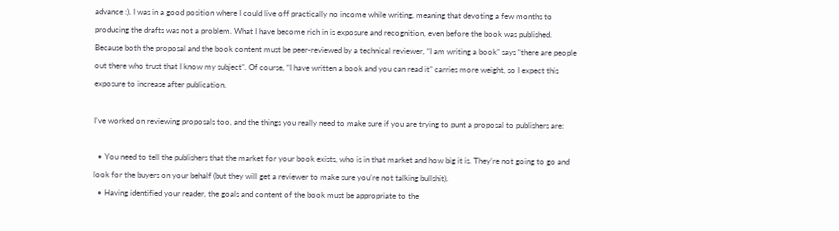advance :). I was in a good position where I could live off practically no income while writing, meaning that devoting a few months to producing the drafts was not a problem. What I have become rich in is exposure and recognition, even before the book was published. Because both the proposal and the book content must be peer-reviewed by a technical reviewer, “I am writing a book” says “there are people out there who trust that I know my subject”. Of course, “I have written a book and you can read it” carries more weight, so I expect this exposure to increase after publication.

I’ve worked on reviewing proposals too, and the things you really need to make sure if you are trying to punt a proposal to publishers are:

  • You need to tell the publishers that the market for your book exists, who is in that market and how big it is. They’re not going to go and look for the buyers on your behalf (but they will get a reviewer to make sure you’re not talking bullshit).
  • Having identified your reader, the goals and content of the book must be appropriate to the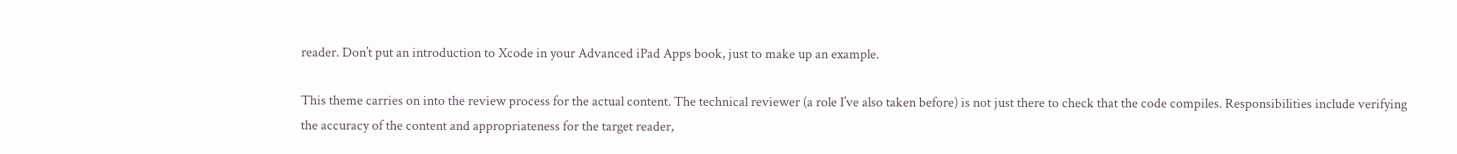reader. Don’t put an introduction to Xcode in your Advanced iPad Apps book, just to make up an example.

This theme carries on into the review process for the actual content. The technical reviewer (a role I’ve also taken before) is not just there to check that the code compiles. Responsibilities include verifying the accuracy of the content and appropriateness for the target reader,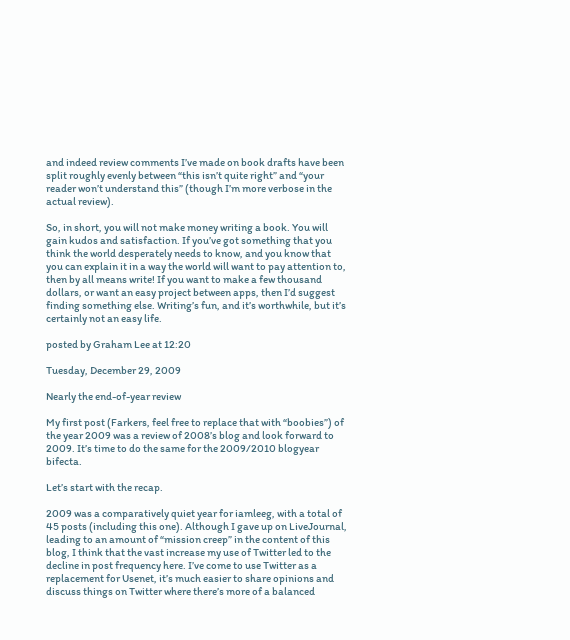and indeed review comments I’ve made on book drafts have been split roughly evenly between “this isn’t quite right” and “your reader won’t understand this” (though I’m more verbose in the actual review).

So, in short, you will not make money writing a book. You will gain kudos and satisfaction. If you’ve got something that you think the world desperately needs to know, and you know that you can explain it in a way the world will want to pay attention to, then by all means write! If you want to make a few thousand dollars, or want an easy project between apps, then I’d suggest finding something else. Writing’s fun, and it’s worthwhile, but it’s certainly not an easy life.

posted by Graham Lee at 12:20

Tuesday, December 29, 2009

Nearly the end-of-year review

My first post (Farkers, feel free to replace that with “boobies”) of the year 2009 was a review of 2008’s blog and look forward to 2009. It’s time to do the same for the 2009/2010 blogyear bifecta.

Let’s start with the recap.

2009 was a comparatively quiet year for iamleeg, with a total of 45 posts (including this one). Although I gave up on LiveJournal, leading to an amount of “mission creep” in the content of this blog, I think that the vast increase my use of Twitter led to the decline in post frequency here. I’ve come to use Twitter as a replacement for Usenet, it’s much easier to share opinions and discuss things on Twitter where there’s more of a balanced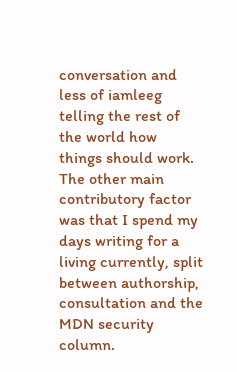conversation and less of iamleeg telling the rest of the world how things should work. The other main contributory factor was that I spend my days writing for a living currently, split between authorship, consultation and the MDN security column.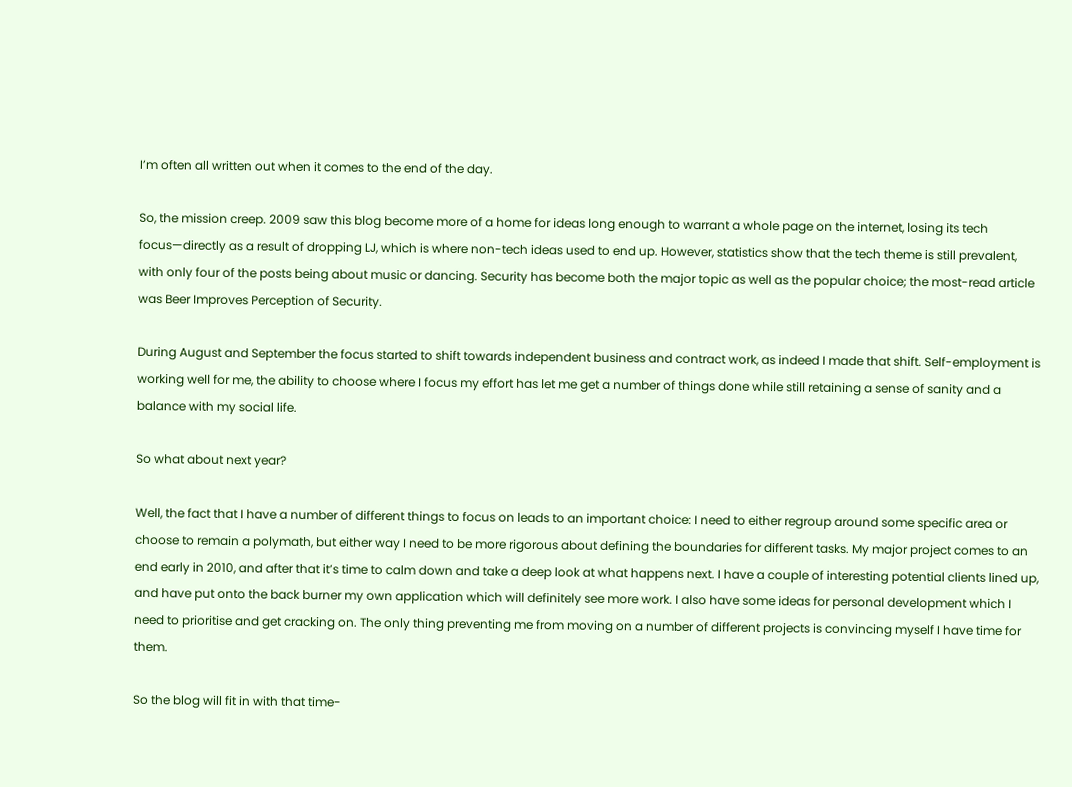I’m often all written out when it comes to the end of the day.

So, the mission creep. 2009 saw this blog become more of a home for ideas long enough to warrant a whole page on the internet, losing its tech focus—directly as a result of dropping LJ, which is where non-tech ideas used to end up. However, statistics show that the tech theme is still prevalent, with only four of the posts being about music or dancing. Security has become both the major topic as well as the popular choice; the most-read article was Beer Improves Perception of Security.

During August and September the focus started to shift towards independent business and contract work, as indeed I made that shift. Self-employment is working well for me, the ability to choose where I focus my effort has let me get a number of things done while still retaining a sense of sanity and a balance with my social life.

So what about next year?

Well, the fact that I have a number of different things to focus on leads to an important choice: I need to either regroup around some specific area or choose to remain a polymath, but either way I need to be more rigorous about defining the boundaries for different tasks. My major project comes to an end early in 2010, and after that it’s time to calm down and take a deep look at what happens next. I have a couple of interesting potential clients lined up, and have put onto the back burner my own application which will definitely see more work. I also have some ideas for personal development which I need to prioritise and get cracking on. The only thing preventing me from moving on a number of different projects is convincing myself I have time for them.

So the blog will fit in with that time-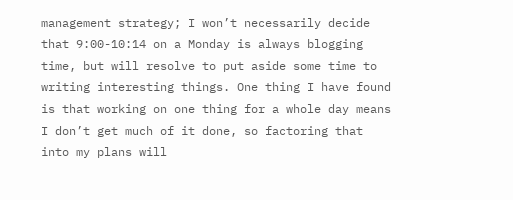management strategy; I won’t necessarily decide that 9:00-10:14 on a Monday is always blogging time, but will resolve to put aside some time to writing interesting things. One thing I have found is that working on one thing for a whole day means I don’t get much of it done, so factoring that into my plans will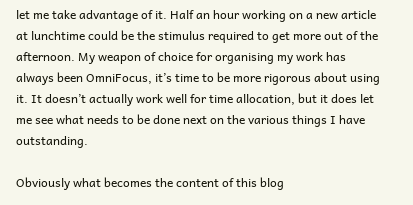let me take advantage of it. Half an hour working on a new article at lunchtime could be the stimulus required to get more out of the afternoon. My weapon of choice for organising my work has always been OmniFocus, it’s time to be more rigorous about using it. It doesn’t actually work well for time allocation, but it does let me see what needs to be done next on the various things I have outstanding.

Obviously what becomes the content of this blog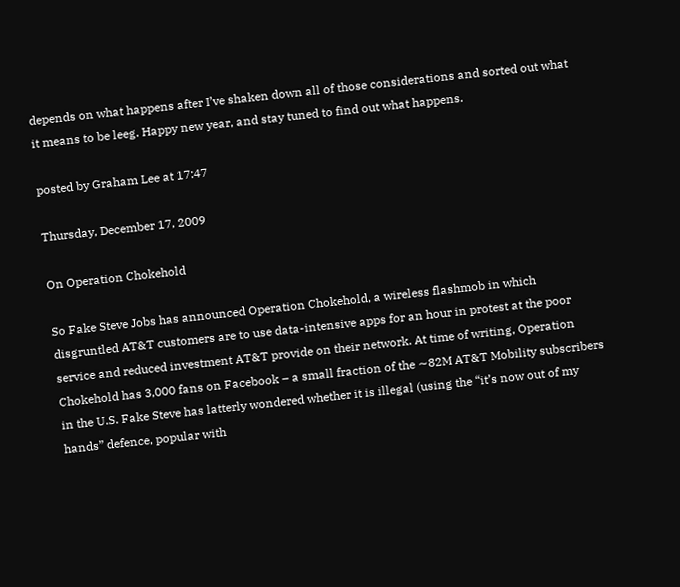depends on what happens after I’ve shaken down all of those considerations and sorted out what it means to be leeg. Happy new year, and stay tuned to find out what happens.

posted by Graham Lee at 17:47

Thursday, December 17, 2009

On Operation Chokehold

So Fake Steve Jobs has announced Operation Chokehold, a wireless flashmob in which disgruntled AT&T customers are to use data-intensive apps for an hour in protest at the poor service and reduced investment AT&T provide on their network. At time of writing, Operation Chokehold has 3,000 fans on Facebook – a small fraction of the ∼82M AT&T Mobility subscribers in the U.S. Fake Steve has latterly wondered whether it is illegal (using the “it’s now out of my hands” defence, popular with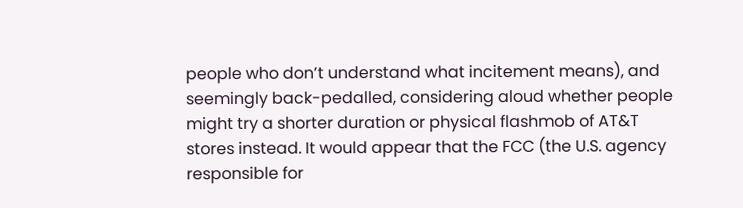people who don’t understand what incitement means), and seemingly back-pedalled, considering aloud whether people might try a shorter duration or physical flashmob of AT&T stores instead. It would appear that the FCC (the U.S. agency responsible for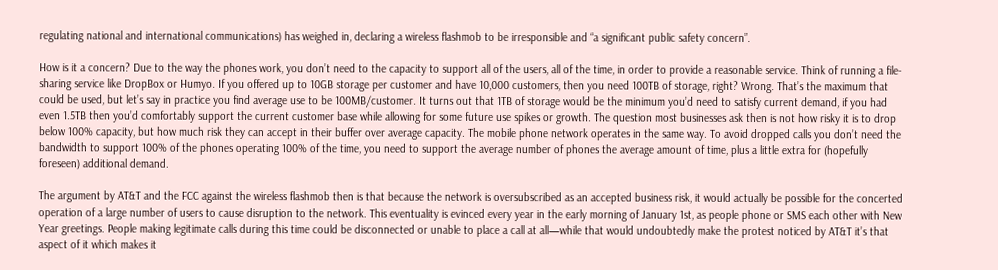regulating national and international communications) has weighed in, declaring a wireless flashmob to be irresponsible and “a significant public safety concern”.

How is it a concern? Due to the way the phones work, you don’t need to the capacity to support all of the users, all of the time, in order to provide a reasonable service. Think of running a file-sharing service like DropBox or Humyo. If you offered up to 10GB storage per customer and have 10,000 customers, then you need 100TB of storage, right? Wrong. That’s the maximum that could be used, but let’s say in practice you find average use to be 100MB/customer. It turns out that 1TB of storage would be the minimum you’d need to satisfy current demand, if you had even 1.5TB then you’d comfortably support the current customer base while allowing for some future use spikes or growth. The question most businesses ask then is not how risky it is to drop below 100% capacity, but how much risk they can accept in their buffer over average capacity. The mobile phone network operates in the same way. To avoid dropped calls you don’t need the bandwidth to support 100% of the phones operating 100% of the time, you need to support the average number of phones the average amount of time, plus a little extra for (hopefully foreseen) additional demand.

The argument by AT&T and the FCC against the wireless flashmob then is that because the network is oversubscribed as an accepted business risk, it would actually be possible for the concerted operation of a large number of users to cause disruption to the network. This eventuality is evinced every year in the early morning of January 1st, as people phone or SMS each other with New Year greetings. People making legitimate calls during this time could be disconnected or unable to place a call at all—while that would undoubtedly make the protest noticed by AT&T it’s that aspect of it which makes it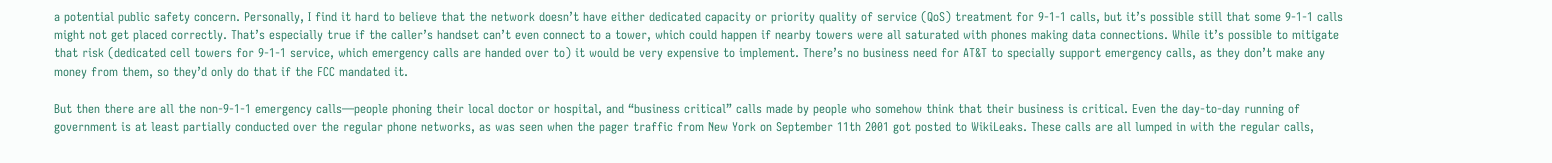a potential public safety concern. Personally, I find it hard to believe that the network doesn’t have either dedicated capacity or priority quality of service (QoS) treatment for 9-1-1 calls, but it’s possible still that some 9-1-1 calls might not get placed correctly. That’s especially true if the caller’s handset can’t even connect to a tower, which could happen if nearby towers were all saturated with phones making data connections. While it’s possible to mitigate that risk (dedicated cell towers for 9-1-1 service, which emergency calls are handed over to) it would be very expensive to implement. There’s no business need for AT&T to specially support emergency calls, as they don’t make any money from them, so they’d only do that if the FCC mandated it.

But then there are all the non-9-1-1 emergency calls—people phoning their local doctor or hospital, and “business critical” calls made by people who somehow think that their business is critical. Even the day-to-day running of government is at least partially conducted over the regular phone networks, as was seen when the pager traffic from New York on September 11th 2001 got posted to WikiLeaks. These calls are all lumped in with the regular calls,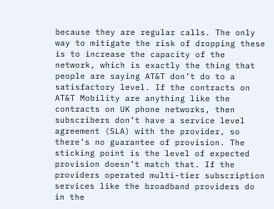because they are regular calls. The only way to mitigate the risk of dropping these is to increase the capacity of the network, which is exactly the thing that people are saying AT&T don’t do to a satisfactory level. If the contracts on AT&T Mobility are anything like the contracts on UK phone networks, then subscribers don’t have a service level agreement (SLA) with the provider, so there’s no guarantee of provision. The sticking point is the level of expected provision doesn’t match that. If the providers operated multi-tier subscription services like the broadband providers do in the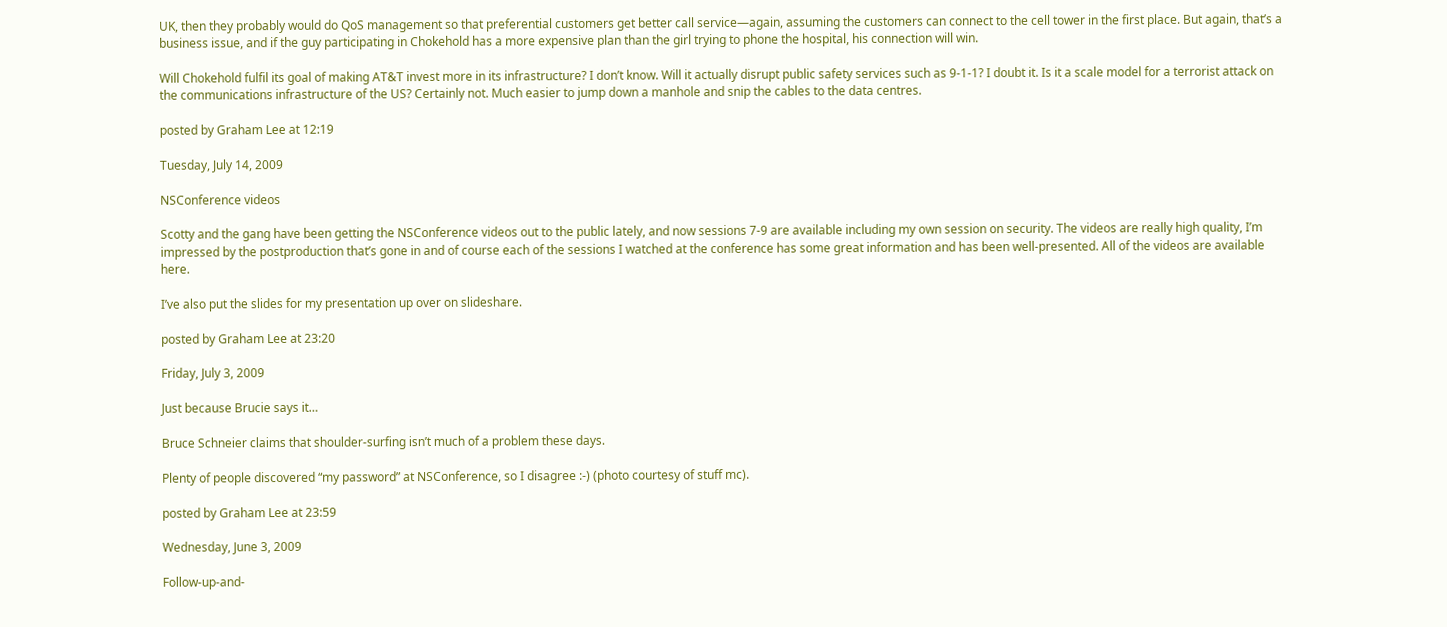UK, then they probably would do QoS management so that preferential customers get better call service—again, assuming the customers can connect to the cell tower in the first place. But again, that’s a business issue, and if the guy participating in Chokehold has a more expensive plan than the girl trying to phone the hospital, his connection will win.

Will Chokehold fulfil its goal of making AT&T invest more in its infrastructure? I don’t know. Will it actually disrupt public safety services such as 9-1-1? I doubt it. Is it a scale model for a terrorist attack on the communications infrastructure of the US? Certainly not. Much easier to jump down a manhole and snip the cables to the data centres.

posted by Graham Lee at 12:19

Tuesday, July 14, 2009

NSConference videos

Scotty and the gang have been getting the NSConference videos out to the public lately, and now sessions 7-9 are available including my own session on security. The videos are really high quality, I’m impressed by the postproduction that’s gone in and of course each of the sessions I watched at the conference has some great information and has been well-presented. All of the videos are available here.

I’ve also put the slides for my presentation up over on slideshare.

posted by Graham Lee at 23:20

Friday, July 3, 2009

Just because Brucie says it…

Bruce Schneier claims that shoulder-surfing isn’t much of a problem these days.

Plenty of people discovered “my password” at NSConference, so I disagree :-) (photo courtesy of stuff mc).

posted by Graham Lee at 23:59

Wednesday, June 3, 2009

Follow-up-and-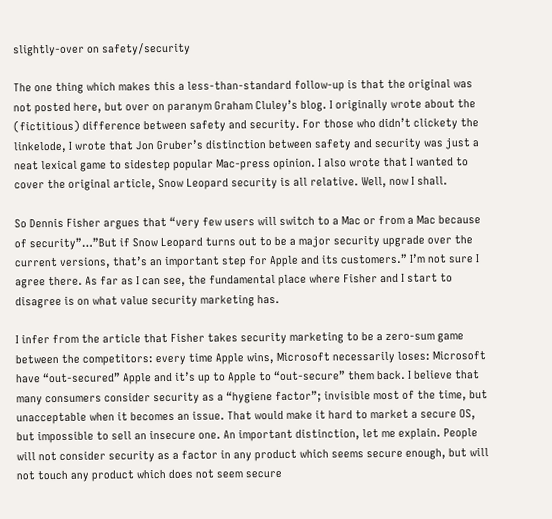slightly-over on safety/security

The one thing which makes this a less-than-standard follow-up is that the original was not posted here, but over on paranym Graham Cluley’s blog. I originally wrote about the (fictitious) difference between safety and security. For those who didn’t clickety the linkelode, I wrote that Jon Gruber’s distinction between safety and security was just a neat lexical game to sidestep popular Mac-press opinion. I also wrote that I wanted to cover the original article, Snow Leopard security is all relative. Well, now I shall.

So Dennis Fisher argues that “very few users will switch to a Mac or from a Mac because of security”…”But if Snow Leopard turns out to be a major security upgrade over the current versions, that’s an important step for Apple and its customers.” I’m not sure I agree there. As far as I can see, the fundamental place where Fisher and I start to disagree is on what value security marketing has.

I infer from the article that Fisher takes security marketing to be a zero-sum game between the competitors: every time Apple wins, Microsoft necessarily loses: Microsoft have “out-secured” Apple and it’s up to Apple to “out-secure” them back. I believe that many consumers consider security as a “hygiene factor”; invisible most of the time, but unacceptable when it becomes an issue. That would make it hard to market a secure OS, but impossible to sell an insecure one. An important distinction, let me explain. People will not consider security as a factor in any product which seems secure enough, but will not touch any product which does not seem secure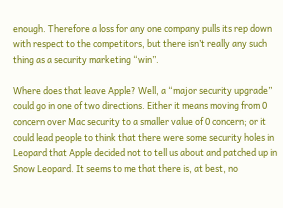enough. Therefore a loss for any one company pulls its rep down with respect to the competitors, but there isn’t really any such thing as a security marketing “win”.

Where does that leave Apple? Well, a “major security upgrade” could go in one of two directions. Either it means moving from 0 concern over Mac security to a smaller value of 0 concern; or it could lead people to think that there were some security holes in Leopard that Apple decided not to tell us about and patched up in Snow Leopard. It seems to me that there is, at best, no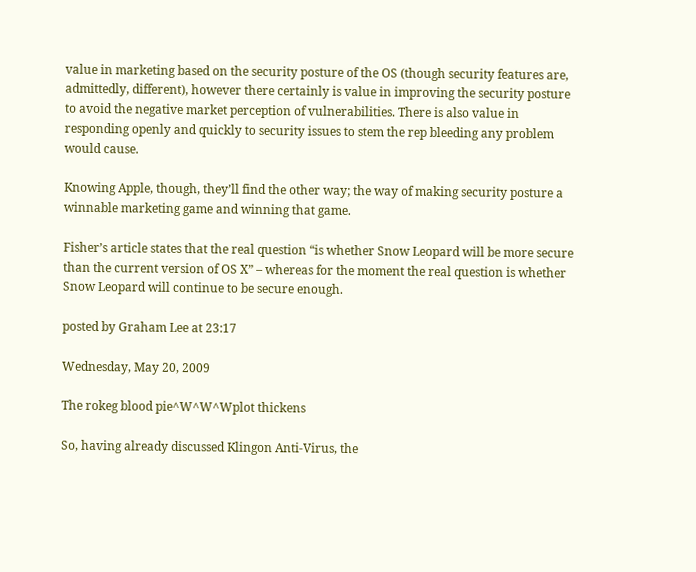value in marketing based on the security posture of the OS (though security features are, admittedly, different), however there certainly is value in improving the security posture to avoid the negative market perception of vulnerabilities. There is also value in responding openly and quickly to security issues to stem the rep bleeding any problem would cause.

Knowing Apple, though, they’ll find the other way; the way of making security posture a winnable marketing game and winning that game.

Fisher’s article states that the real question “is whether Snow Leopard will be more secure than the current version of OS X” – whereas for the moment the real question is whether Snow Leopard will continue to be secure enough.

posted by Graham Lee at 23:17

Wednesday, May 20, 2009

The rokeg blood pie^W^W^Wplot thickens

So, having already discussed Klingon Anti-Virus, the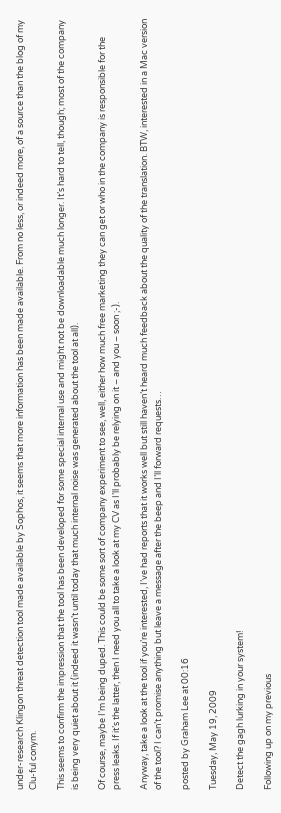under-research Klingon threat detection tool made available by Sophos, it seems that more information has been made available. From no less, or indeed more, of a source than the blog of my Clu-ful conym.

This seems to confirm the impression that the tool has been developed for some special internal use and might not be downloadable much longer. It’s hard to tell, though; most of the company is being very quiet about it (indeed it wasn’t until today that much internal noise was generated about the tool at all).

Of course, maybe I’m being duped. This could be some sort of company experiment to see, well, either how much free marketing they can get or who in the company is responsible for the press leaks. If it’s the latter, then I need you all to take a look at my CV as I’ll probably be relying on it – and you – soon ;-).

Anyway, take a look at the tool if you’re interested, I’ve had reports that it works well but still haven’t heard much feedback about the quality of the translation. BTW, interested in a Mac version of the tool? I can’t promise anything but leave a message after the beep and I’ll forward requests…

posted by Graham Lee at 00:16

Tuesday, May 19, 2009

Detect the gagh lurking in your system!

Following up on my previous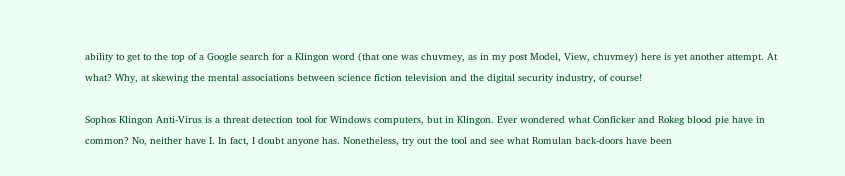ability to get to the top of a Google search for a Klingon word (that one was chuvmey, as in my post Model, View, chuvmey) here is yet another attempt. At what? Why, at skewing the mental associations between science fiction television and the digital security industry, of course!

Sophos Klingon Anti-Virus is a threat detection tool for Windows computers, but in Klingon. Ever wondered what Conficker and Rokeg blood pie have in common? No, neither have I. In fact, I doubt anyone has. Nonetheless, try out the tool and see what Romulan back-doors have been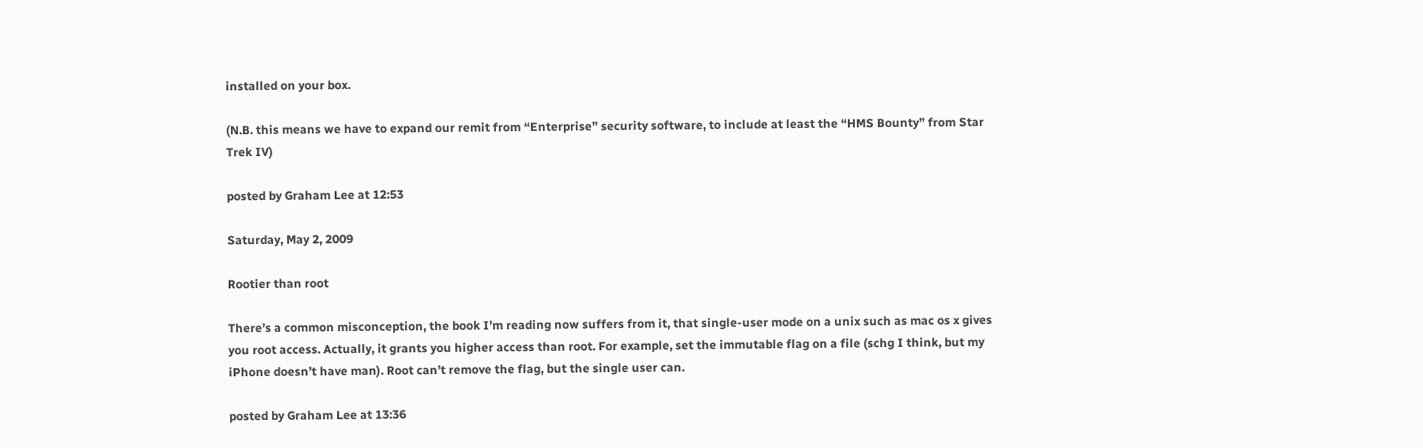installed on your box.

(N.B. this means we have to expand our remit from “Enterprise” security software, to include at least the “HMS Bounty” from Star Trek IV)

posted by Graham Lee at 12:53

Saturday, May 2, 2009

Rootier than root

There’s a common misconception, the book I’m reading now suffers from it, that single-user mode on a unix such as mac os x gives you root access. Actually, it grants you higher access than root. For example, set the immutable flag on a file (schg I think, but my iPhone doesn’t have man). Root can’t remove the flag, but the single user can.

posted by Graham Lee at 13:36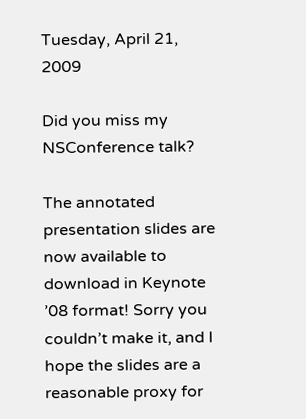Tuesday, April 21, 2009

Did you miss my NSConference talk?

The annotated presentation slides are now available to download in Keynote ’08 format! Sorry you couldn’t make it, and I hope the slides are a reasonable proxy for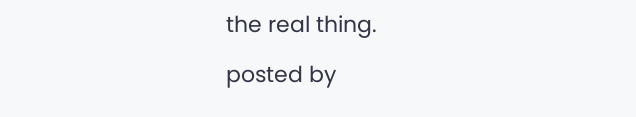the real thing.

posted by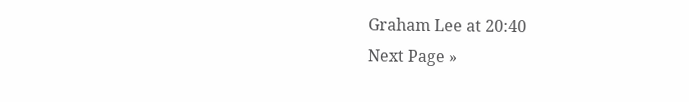Graham Lee at 20:40
Next Page »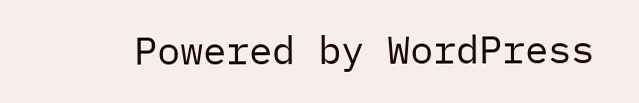Powered by WordPress